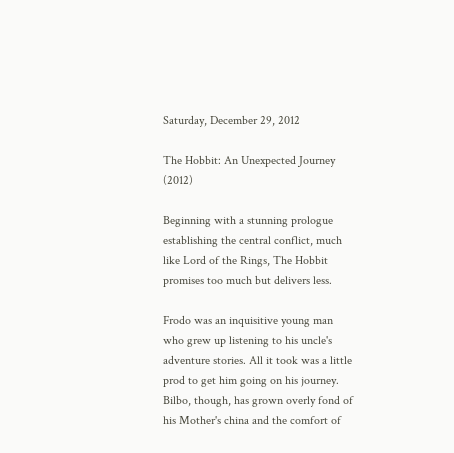Saturday, December 29, 2012

The Hobbit: An Unexpected Journey (2012)

Beginning with a stunning prologue establishing the central conflict, much like Lord of the Rings, The Hobbit promises too much but delivers less.

Frodo was an inquisitive young man who grew up listening to his uncle's adventure stories. All it took was a little prod to get him going on his journey. Bilbo, though, has grown overly fond of his Mother's china and the comfort of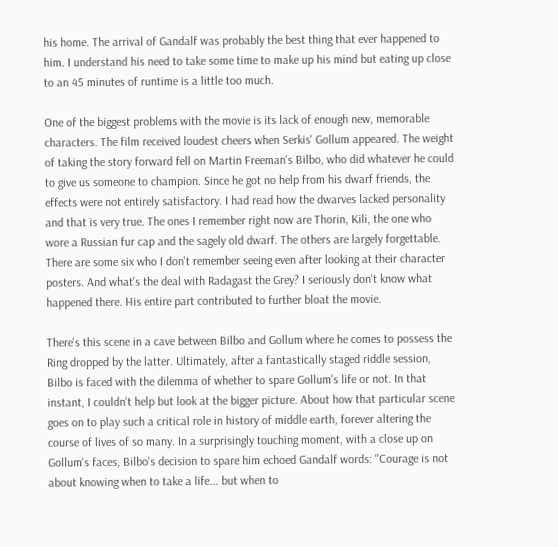his home. The arrival of Gandalf was probably the best thing that ever happened to him. I understand his need to take some time to make up his mind but eating up close to an 45 minutes of runtime is a little too much.

One of the biggest problems with the movie is its lack of enough new, memorable characters. The film received loudest cheers when Serkis' Gollum appeared. The weight of taking the story forward fell on Martin Freeman's Bilbo, who did whatever he could to give us someone to champion. Since he got no help from his dwarf friends, the effects were not entirely satisfactory. I had read how the dwarves lacked personality and that is very true. The ones I remember right now are Thorin, Kili, the one who wore a Russian fur cap and the sagely old dwarf. The others are largely forgettable.   There are some six who I don't remember seeing even after looking at their character posters. And what's the deal with Radagast the Grey? I seriously don't know what happened there. His entire part contributed to further bloat the movie.

There's this scene in a cave between Bilbo and Gollum where he comes to possess the Ring dropped by the latter. Ultimately, after a fantastically staged riddle session, Bilbo is faced with the dilemma of whether to spare Gollum's life or not. In that instant, I couldn't help but look at the bigger picture. About how that particular scene goes on to play such a critical role in history of middle earth, forever altering the course of lives of so many. In a surprisingly touching moment, with a close up on Gollum's faces, Bilbo's decision to spare him echoed Gandalf words: "Courage is not about knowing when to take a life... but when to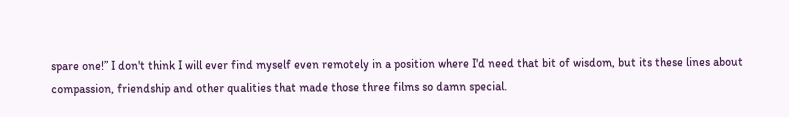spare one!” I don't think I will ever find myself even remotely in a position where I'd need that bit of wisdom, but its these lines about compassion, friendship and other qualities that made those three films so damn special.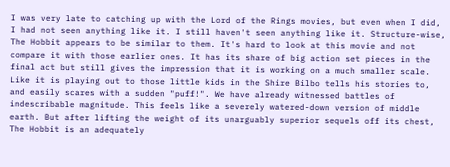I was very late to catching up with the Lord of the Rings movies, but even when I did, I had not seen anything like it. I still haven't seen anything like it. Structure-wise, The Hobbit appears to be similar to them. It's hard to look at this movie and not compare it with those earlier ones. It has its share of big action set pieces in the final act but still gives the impression that it is working on a much smaller scale. Like it is playing out to those little kids in the Shire Bilbo tells his stories to, and easily scares with a sudden "puff!". We have already witnessed battles of indescribable magnitude. This feels like a severely watered-down version of middle earth. But after lifting the weight of its unarguably superior sequels off its chest, The Hobbit is an adequately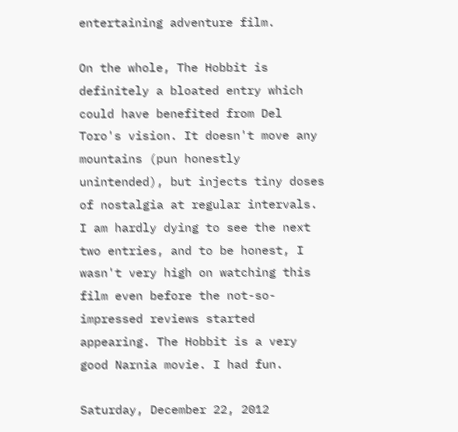entertaining adventure film.

On the whole, The Hobbit is definitely a bloated entry which could have benefited from Del Toro's vision. It doesn't move any mountains (pun honestly unintended), but injects tiny doses of nostalgia at regular intervals. I am hardly dying to see the next two entries, and to be honest, I wasn't very high on watching this film even before the not-so-impressed reviews started appearing. The Hobbit is a very good Narnia movie. I had fun.

Saturday, December 22, 2012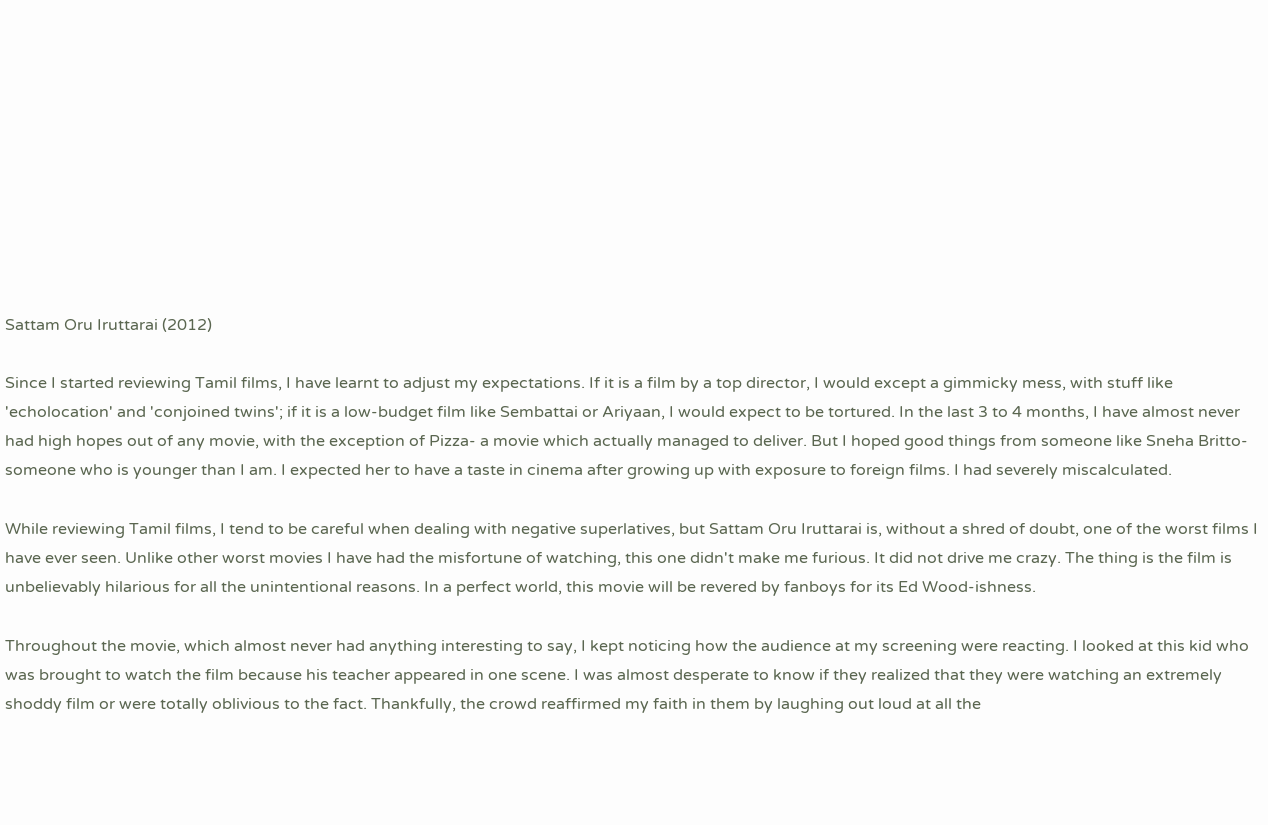Sattam Oru Iruttarai (2012)

Since I started reviewing Tamil films, I have learnt to adjust my expectations. If it is a film by a top director, I would except a gimmicky mess, with stuff like 'echolocation' and 'conjoined twins'; if it is a low-budget film like Sembattai or Ariyaan, I would expect to be tortured. In the last 3 to 4 months, I have almost never had high hopes out of any movie, with the exception of Pizza- a movie which actually managed to deliver. But I hoped good things from someone like Sneha Britto- someone who is younger than I am. I expected her to have a taste in cinema after growing up with exposure to foreign films. I had severely miscalculated.

While reviewing Tamil films, I tend to be careful when dealing with negative superlatives, but Sattam Oru Iruttarai is, without a shred of doubt, one of the worst films I have ever seen. Unlike other worst movies I have had the misfortune of watching, this one didn't make me furious. It did not drive me crazy. The thing is the film is unbelievably hilarious for all the unintentional reasons. In a perfect world, this movie will be revered by fanboys for its Ed Wood-ishness.

Throughout the movie, which almost never had anything interesting to say, I kept noticing how the audience at my screening were reacting. I looked at this kid who was brought to watch the film because his teacher appeared in one scene. I was almost desperate to know if they realized that they were watching an extremely shoddy film or were totally oblivious to the fact. Thankfully, the crowd reaffirmed my faith in them by laughing out loud at all the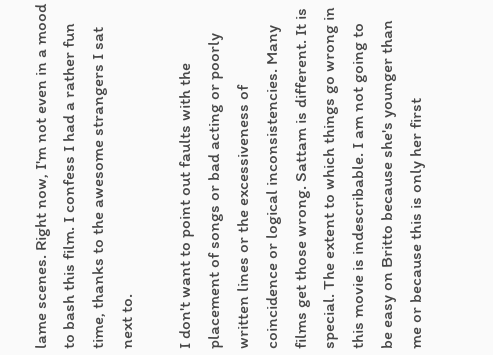lame scenes. Right now, I'm not even in a mood to bash this film. I confess I had a rather fun time, thanks to the awesome strangers I sat next to.

I don't want to point out faults with the placement of songs or bad acting or poorly written lines or the excessiveness of coincidence or logical inconsistencies. Many films get those wrong. Sattam is different. It is special. The extent to which things go wrong in this movie is indescribable. I am not going to be easy on Britto because she's younger than me or because this is only her first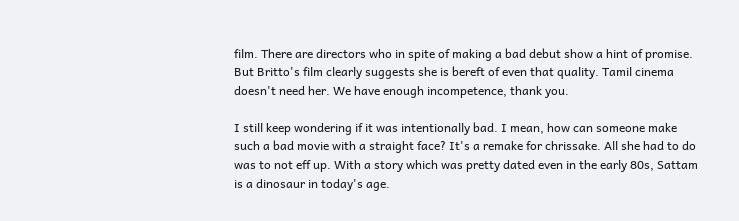film. There are directors who in spite of making a bad debut show a hint of promise. But Britto's film clearly suggests she is bereft of even that quality. Tamil cinema doesn't need her. We have enough incompetence, thank you.

I still keep wondering if it was intentionally bad. I mean, how can someone make such a bad movie with a straight face? It's a remake for chrissake. All she had to do was to not eff up. With a story which was pretty dated even in the early 80s, Sattam is a dinosaur in today's age.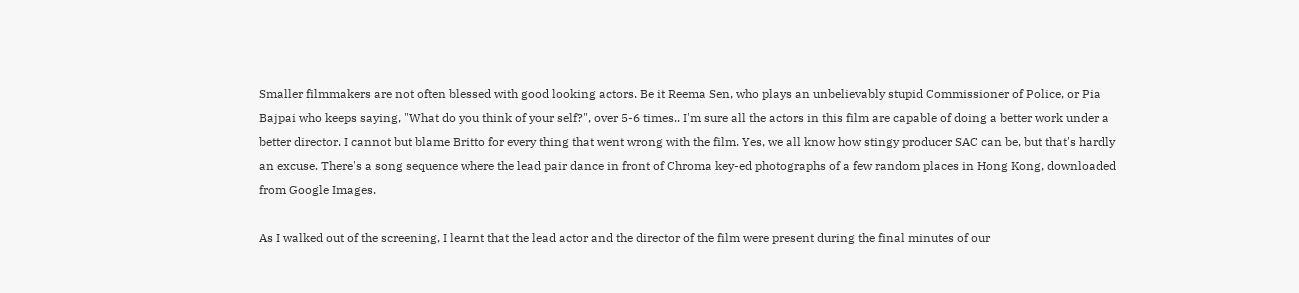Smaller filmmakers are not often blessed with good looking actors. Be it Reema Sen, who plays an unbelievably stupid Commissioner of Police, or Pia Bajpai who keeps saying, "What do you think of your self?", over 5-6 times.. I'm sure all the actors in this film are capable of doing a better work under a better director. I cannot but blame Britto for every thing that went wrong with the film. Yes, we all know how stingy producer SAC can be, but that's hardly an excuse. There's a song sequence where the lead pair dance in front of Chroma key-ed photographs of a few random places in Hong Kong, downloaded from Google Images.

As I walked out of the screening, I learnt that the lead actor and the director of the film were present during the final minutes of our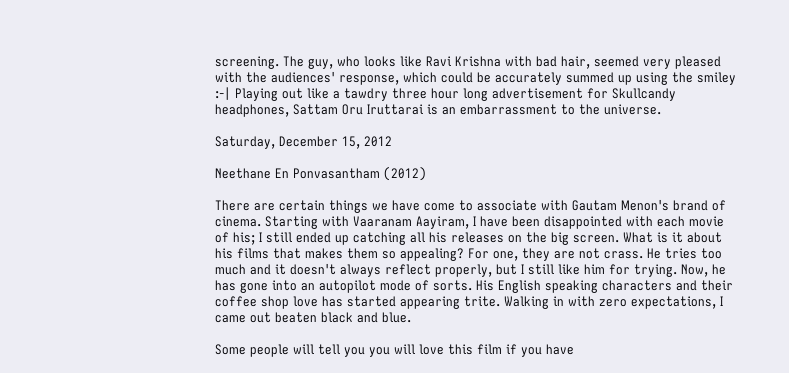screening. The guy, who looks like Ravi Krishna with bad hair, seemed very pleased with the audiences' response, which could be accurately summed up using the smiley :-| Playing out like a tawdry three hour long advertisement for Skullcandy headphones, Sattam Oru Iruttarai is an embarrassment to the universe.

Saturday, December 15, 2012

Neethane En Ponvasantham (2012)

There are certain things we have come to associate with Gautam Menon's brand of cinema. Starting with Vaaranam Aayiram, I have been disappointed with each movie of his; I still ended up catching all his releases on the big screen. What is it about his films that makes them so appealing? For one, they are not crass. He tries too much and it doesn't always reflect properly, but I still like him for trying. Now, he has gone into an autopilot mode of sorts. His English speaking characters and their coffee shop love has started appearing trite. Walking in with zero expectations, I came out beaten black and blue.

Some people will tell you you will love this film if you have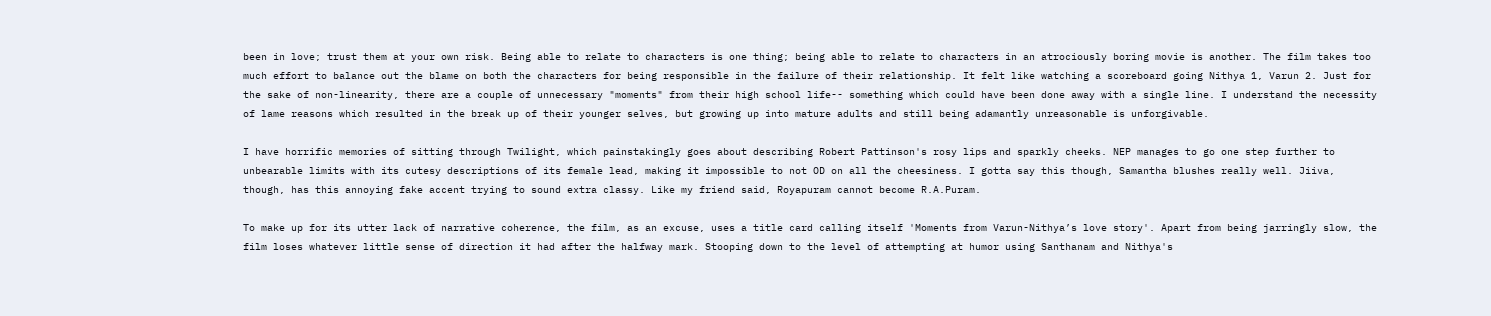been in love; trust them at your own risk. Being able to relate to characters is one thing; being able to relate to characters in an atrociously boring movie is another. The film takes too much effort to balance out the blame on both the characters for being responsible in the failure of their relationship. It felt like watching a scoreboard going Nithya 1, Varun 2. Just for the sake of non-linearity, there are a couple of unnecessary "moments" from their high school life-- something which could have been done away with a single line. I understand the necessity of lame reasons which resulted in the break up of their younger selves, but growing up into mature adults and still being adamantly unreasonable is unforgivable.

I have horrific memories of sitting through Twilight, which painstakingly goes about describing Robert Pattinson's rosy lips and sparkly cheeks. NEP manages to go one step further to unbearable limits with its cutesy descriptions of its female lead, making it impossible to not OD on all the cheesiness. I gotta say this though, Samantha blushes really well. Jiiva, though, has this annoying fake accent trying to sound extra classy. Like my friend said, Royapuram cannot become R.A.Puram.

To make up for its utter lack of narrative coherence, the film, as an excuse, uses a title card calling itself 'Moments from Varun-Nithya’s love story'. Apart from being jarringly slow, the film loses whatever little sense of direction it had after the halfway mark. Stooping down to the level of attempting at humor using Santhanam and Nithya's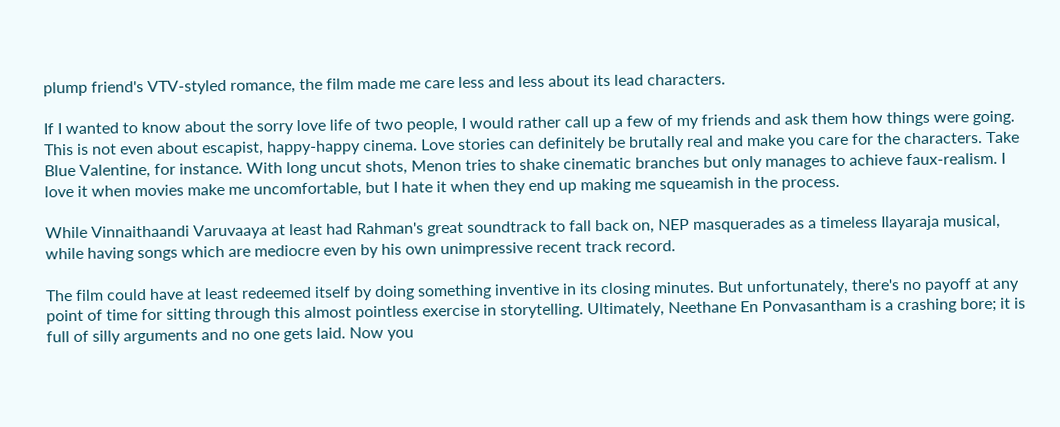plump friend's VTV-styled romance, the film made me care less and less about its lead characters.

If I wanted to know about the sorry love life of two people, I would rather call up a few of my friends and ask them how things were going. This is not even about escapist, happy-happy cinema. Love stories can definitely be brutally real and make you care for the characters. Take Blue Valentine, for instance. With long uncut shots, Menon tries to shake cinematic branches but only manages to achieve faux-realism. I love it when movies make me uncomfortable, but I hate it when they end up making me squeamish in the process.

While Vinnaithaandi Varuvaaya at least had Rahman's great soundtrack to fall back on, NEP masquerades as a timeless Ilayaraja musical, while having songs which are mediocre even by his own unimpressive recent track record.

The film could have at least redeemed itself by doing something inventive in its closing minutes. But unfortunately, there's no payoff at any point of time for sitting through this almost pointless exercise in storytelling. Ultimately, Neethane En Ponvasantham is a crashing bore; it is full of silly arguments and no one gets laid. Now you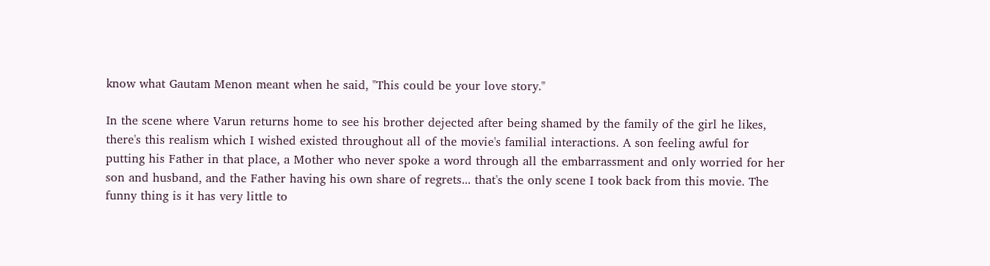know what Gautam Menon meant when he said, "This could be your love story."

In the scene where Varun returns home to see his brother dejected after being shamed by the family of the girl he likes, there's this realism which I wished existed throughout all of the movie's familial interactions. A son feeling awful for putting his Father in that place, a Mother who never spoke a word through all the embarrassment and only worried for her son and husband, and the Father having his own share of regrets... that's the only scene I took back from this movie. The funny thing is it has very little to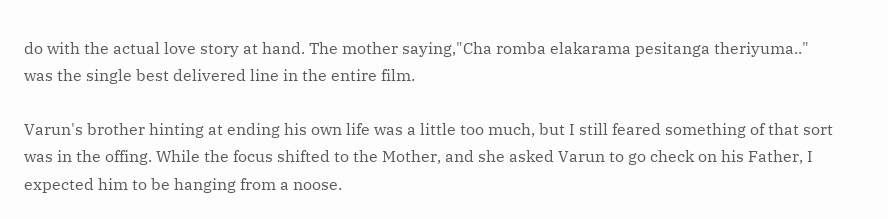do with the actual love story at hand. The mother saying,"Cha romba elakarama pesitanga theriyuma.." was the single best delivered line in the entire film.

Varun's brother hinting at ending his own life was a little too much, but I still feared something of that sort was in the offing. While the focus shifted to the Mother, and she asked Varun to go check on his Father, I expected him to be hanging from a noose.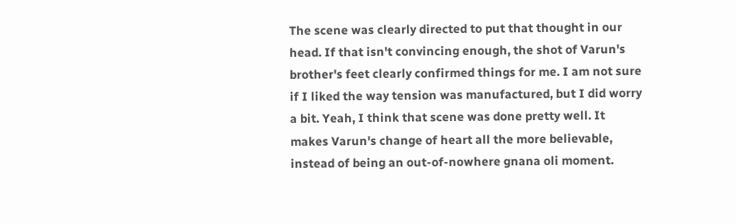The scene was clearly directed to put that thought in our head. If that isn't convincing enough, the shot of Varun's brother's feet clearly confirmed things for me. I am not sure if I liked the way tension was manufactured, but I did worry a bit. Yeah, I think that scene was done pretty well. It makes Varun's change of heart all the more believable, instead of being an out-of-nowhere gnana oli moment.